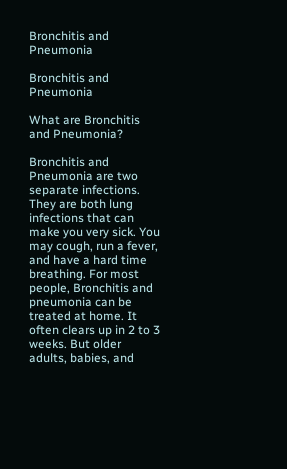Bronchitis and Pneumonia

Bronchitis and Pneumonia

What are Bronchitis and Pneumonia?

Bronchitis and Pneumonia are two separate infections. They are both lung infections that can make you very sick. You may cough, run a fever, and have a hard time breathing. For most people, Bronchitis and pneumonia can be treated at home. It often clears up in 2 to 3 weeks. But older adults, babies, and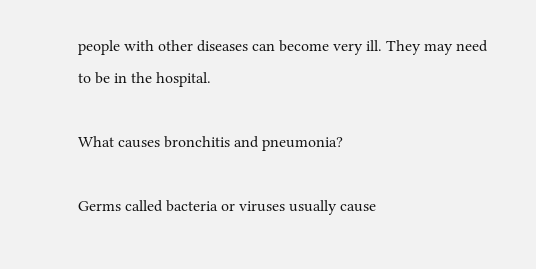people with other diseases can become very ill. They may need to be in the hospital.

What causes bronchitis and pneumonia?

Germs called bacteria or viruses usually cause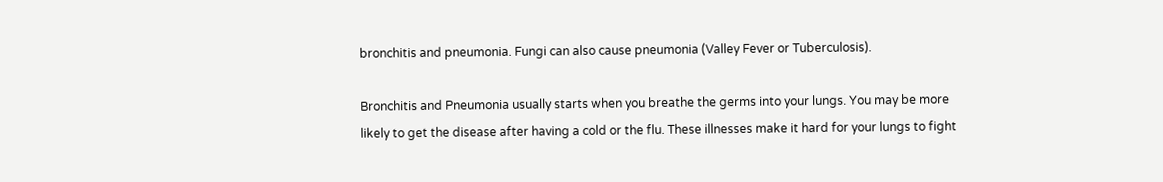bronchitis and pneumonia. Fungi can also cause pneumonia (Valley Fever or Tuberculosis).

Bronchitis and Pneumonia usually starts when you breathe the germs into your lungs. You may be more likely to get the disease after having a cold or the flu. These illnesses make it hard for your lungs to fight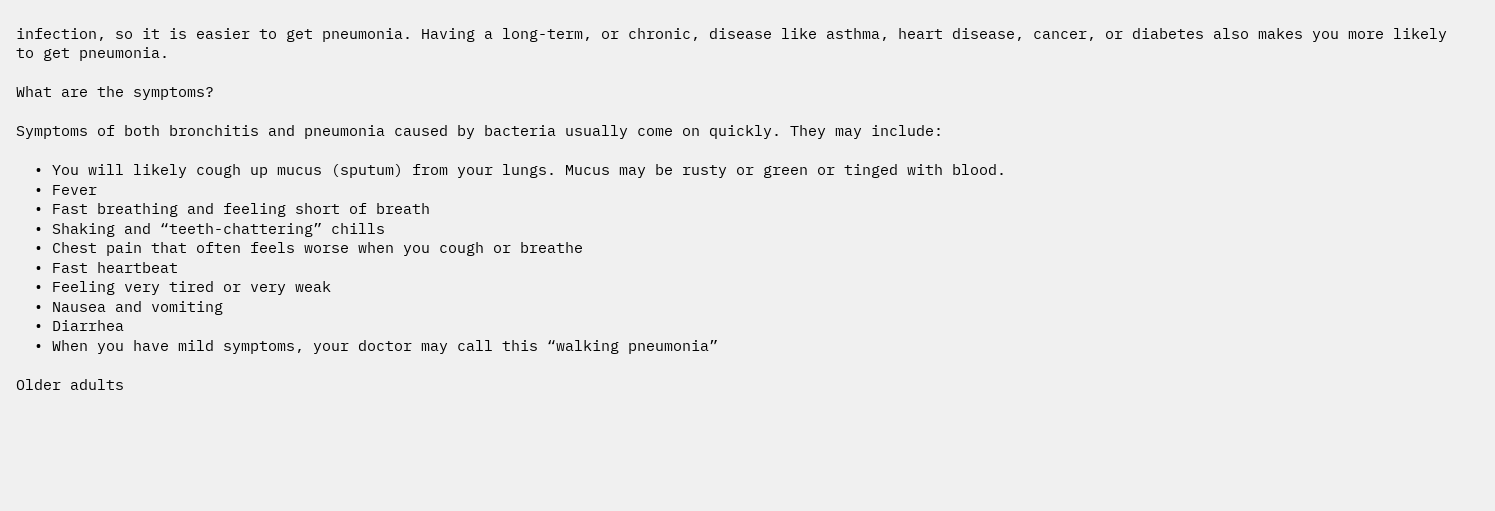infection, so it is easier to get pneumonia. Having a long-term, or chronic, disease like asthma, heart disease, cancer, or diabetes also makes you more likely to get pneumonia.

What are the symptoms?

Symptoms of both bronchitis and pneumonia caused by bacteria usually come on quickly. They may include:

  • You will likely cough up mucus (sputum) from your lungs. Mucus may be rusty or green or tinged with blood.
  • Fever
  • Fast breathing and feeling short of breath
  • Shaking and “teeth-chattering” chills
  • Chest pain that often feels worse when you cough or breathe
  • Fast heartbeat
  • Feeling very tired or very weak
  • Nausea and vomiting
  • Diarrhea
  • When you have mild symptoms, your doctor may call this “walking pneumonia”

Older adults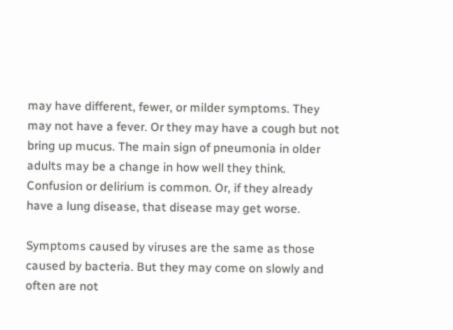may have different, fewer, or milder symptoms. They may not have a fever. Or they may have a cough but not bring up mucus. The main sign of pneumonia in older adults may be a change in how well they think. Confusion or delirium is common. Or, if they already have a lung disease, that disease may get worse.

Symptoms caused by viruses are the same as those caused by bacteria. But they may come on slowly and often are not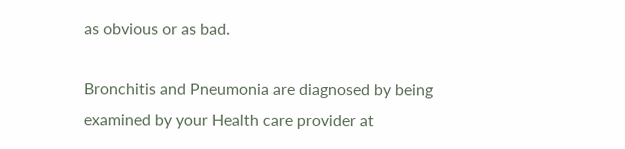as obvious or as bad.

Bronchitis and Pneumonia are diagnosed by being examined by your Health care provider at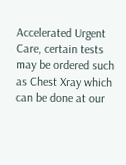Accelerated Urgent Care, certain tests may be ordered such as Chest Xray which can be done at our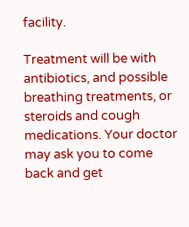facility.

Treatment will be with antibiotics, and possible breathing treatments, or steroids and cough medications. Your doctor may ask you to come back and get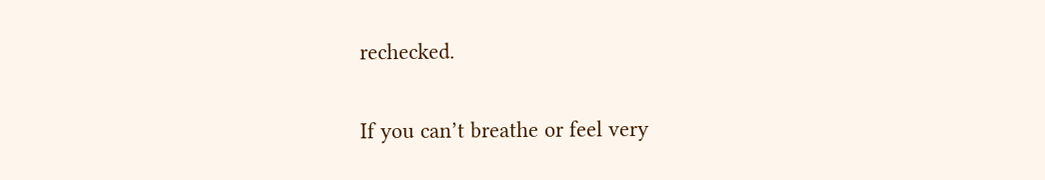rechecked.

If you can’t breathe or feel very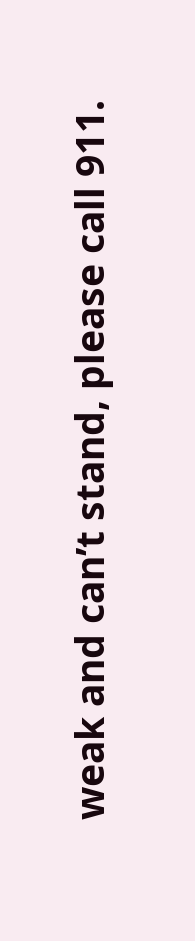weak and can’t stand, please call 911.